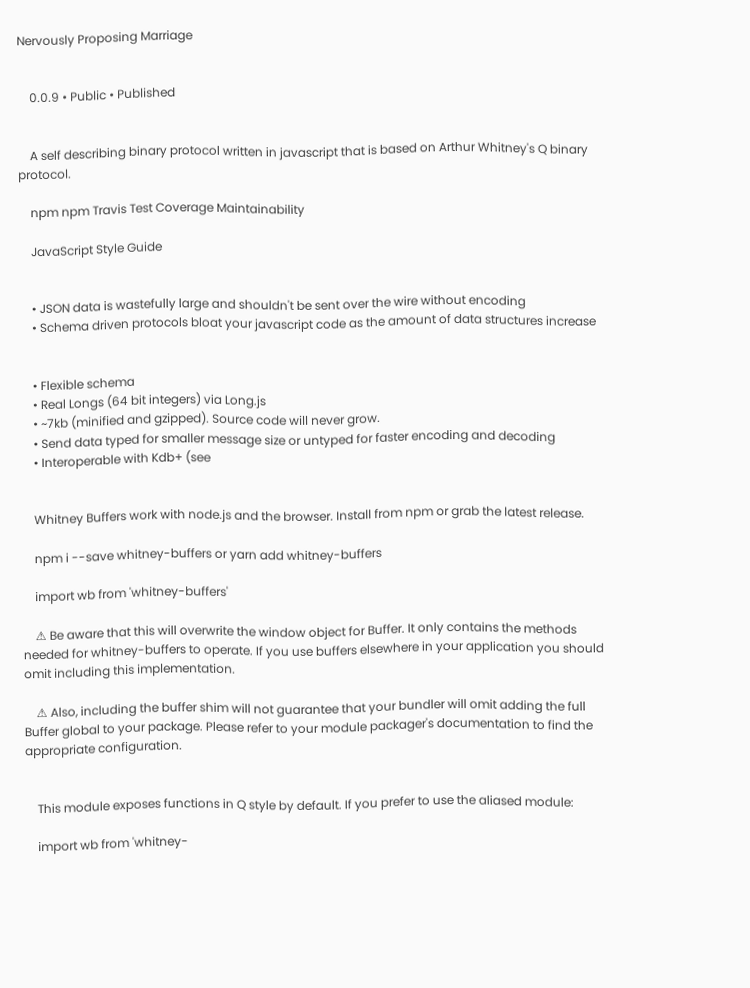Nervously Proposing Marriage


    0.0.9 • Public • Published


    A self describing binary protocol written in javascript that is based on Arthur Whitney's Q binary protocol.

    npm npm Travis Test Coverage Maintainability

    JavaScript Style Guide


    • JSON data is wastefully large and shouldn't be sent over the wire without encoding
    • Schema driven protocols bloat your javascript code as the amount of data structures increase


    • Flexible schema
    • Real Longs (64 bit integers) via Long.js
    • ~7kb (minified and gzipped). Source code will never grow.
    • Send data typed for smaller message size or untyped for faster encoding and decoding
    • Interoperable with Kdb+ (see


    Whitney Buffers work with node.js and the browser. Install from npm or grab the latest release.

    npm i --save whitney-buffers or yarn add whitney-buffers

    import wb from 'whitney-buffers'

    ⚠ Be aware that this will overwrite the window object for Buffer. It only contains the methods needed for whitney-buffers to operate. If you use buffers elsewhere in your application you should omit including this implementation.

    ⚠ Also, including the buffer shim will not guarantee that your bundler will omit adding the full Buffer global to your package. Please refer to your module packager's documentation to find the appropriate configuration.


    This module exposes functions in Q style by default. If you prefer to use the aliased module:

    import wb from 'whitney-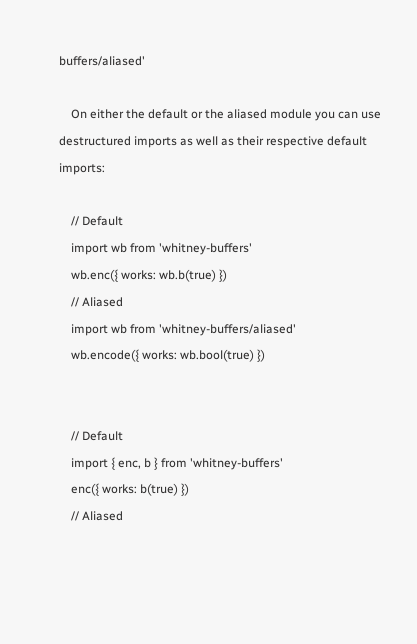buffers/aliased'

    On either the default or the aliased module you can use destructured imports as well as their respective default imports:

    // Default
    import wb from 'whitney-buffers'
    wb.enc({ works: wb.b(true) })
    // Aliased
    import wb from 'whitney-buffers/aliased'
    wb.encode({ works: wb.bool(true) })


    // Default
    import { enc, b } from 'whitney-buffers'
    enc({ works: b(true) })
    // Aliased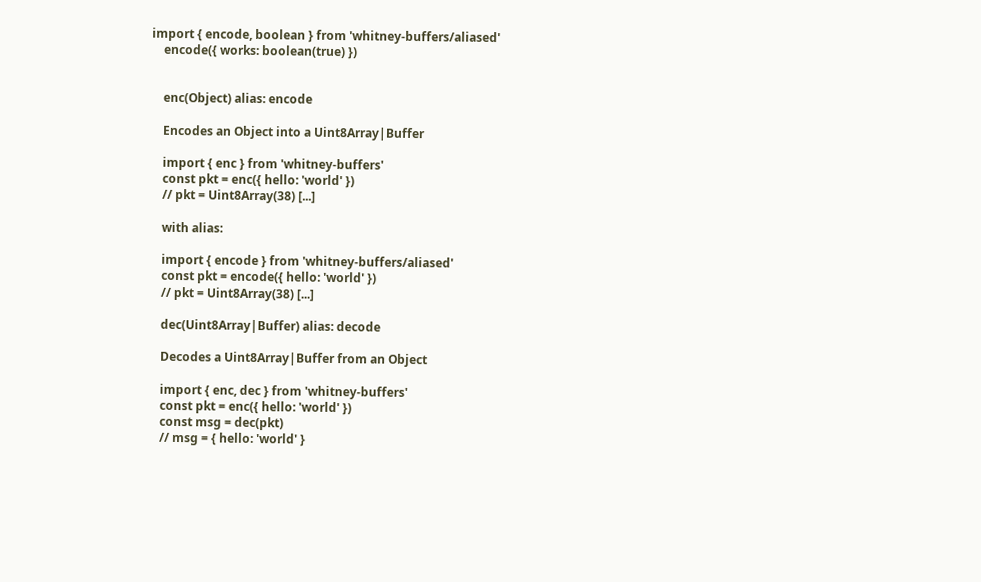import { encode, boolean } from 'whitney-buffers/aliased'
    encode({ works: boolean(true) })


    enc(Object) alias: encode

    Encodes an Object into a Uint8Array|Buffer

    import { enc } from 'whitney-buffers'
    const pkt = enc({ hello: 'world' })
    // pkt = Uint8Array(38) [...]

    with alias:

    import { encode } from 'whitney-buffers/aliased'
    const pkt = encode({ hello: 'world' })
    // pkt = Uint8Array(38) [...]

    dec(Uint8Array|Buffer) alias: decode

    Decodes a Uint8Array|Buffer from an Object

    import { enc, dec } from 'whitney-buffers'
    const pkt = enc({ hello: 'world' })
    const msg = dec(pkt)
    // msg = { hello: 'world' }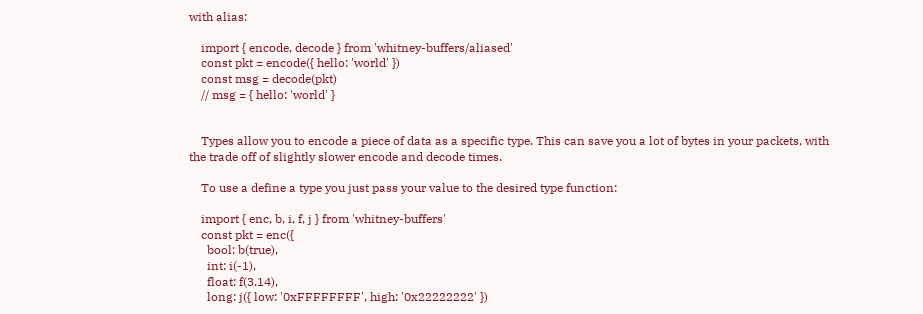with alias:

    import { encode, decode } from 'whitney-buffers/aliased'
    const pkt = encode({ hello: 'world' })
    const msg = decode(pkt)
    // msg = { hello: 'world' }


    Types allow you to encode a piece of data as a specific type. This can save you a lot of bytes in your packets, with the trade off of slightly slower encode and decode times.

    To use a define a type you just pass your value to the desired type function:

    import { enc, b, i, f, j } from 'whitney-buffers'
    const pkt = enc({
      bool: b(true),
      int: i(-1),
      float: f(3.14),
      long: j({ low: '0xFFFFFFFF', high: '0x22222222' })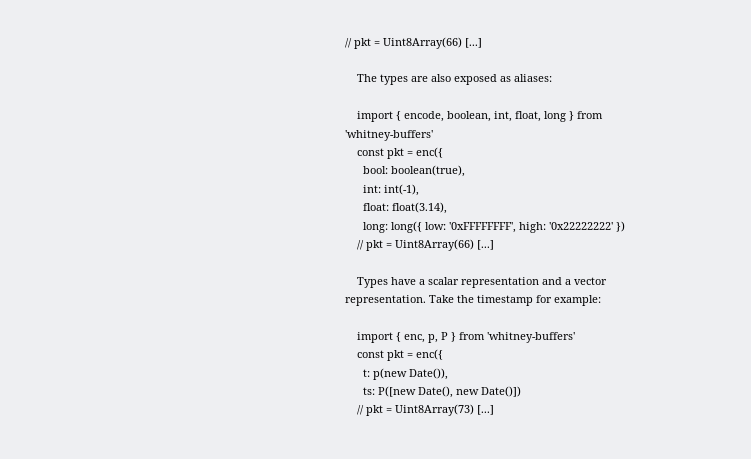// pkt = Uint8Array(66) [...]

    The types are also exposed as aliases:

    import { encode, boolean, int, float, long } from 'whitney-buffers'
    const pkt = enc({
      bool: boolean(true),
      int: int(-1),
      float: float(3.14),
      long: long({ low: '0xFFFFFFFF', high: '0x22222222' })
    // pkt = Uint8Array(66) [...]

    Types have a scalar representation and a vector representation. Take the timestamp for example:

    import { enc, p, P } from 'whitney-buffers'
    const pkt = enc({
      t: p(new Date()),
      ts: P([new Date(), new Date()])
    // pkt = Uint8Array(73) [...]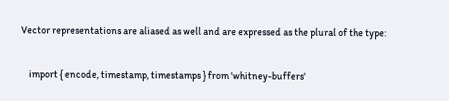Vector representations are aliased as well and are expressed as the plural of the type:

    import { encode, timestamp, timestamps } from 'whitney-buffers'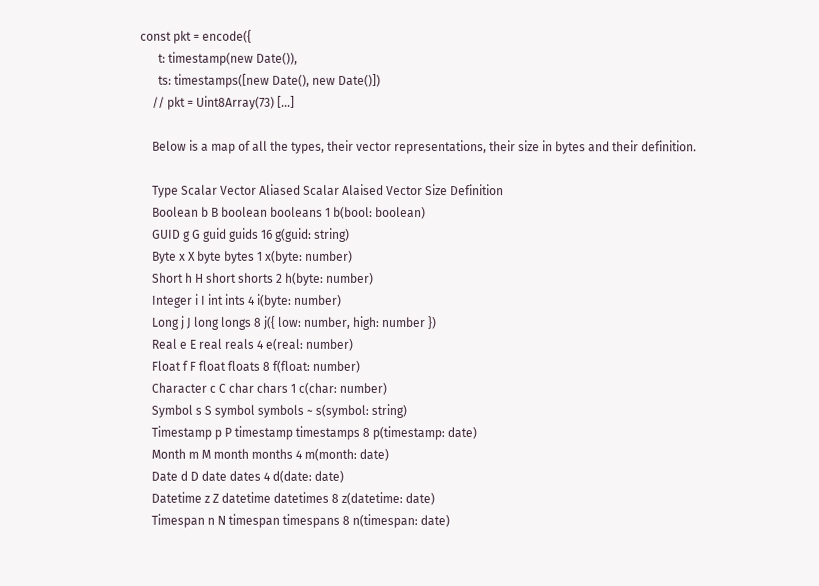const pkt = encode({
      t: timestamp(new Date()),
      ts: timestamps([new Date(), new Date()])
    // pkt = Uint8Array(73) [...]

    Below is a map of all the types, their vector representations, their size in bytes and their definition.

    Type Scalar Vector Aliased Scalar Alaised Vector Size Definition
    Boolean b B boolean booleans 1 b(bool: boolean)
    GUID g G guid guids 16 g(guid: string)
    Byte x X byte bytes 1 x(byte: number)
    Short h H short shorts 2 h(byte: number)
    Integer i I int ints 4 i(byte: number)
    Long j J long longs 8 j({ low: number, high: number })
    Real e E real reals 4 e(real: number)
    Float f F float floats 8 f(float: number)
    Character c C char chars 1 c(char: number)
    Symbol s S symbol symbols ~ s(symbol: string)
    Timestamp p P timestamp timestamps 8 p(timestamp: date)
    Month m M month months 4 m(month: date)
    Date d D date dates 4 d(date: date)
    Datetime z Z datetime datetimes 8 z(datetime: date)
    Timespan n N timespan timespans 8 n(timespan: date)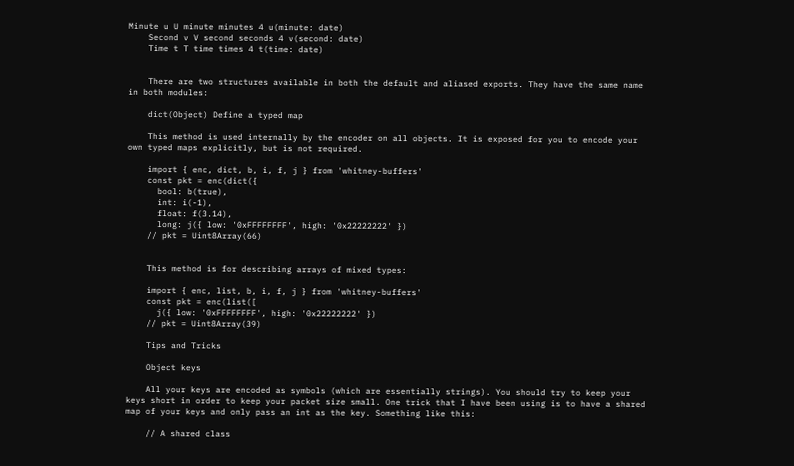Minute u U minute minutes 4 u(minute: date)
    Second v V second seconds 4 v(second: date)
    Time t T time times 4 t(time: date)


    There are two structures available in both the default and aliased exports. They have the same name in both modules:

    dict(Object) Define a typed map

    This method is used internally by the encoder on all objects. It is exposed for you to encode your own typed maps explicitly, but is not required.

    import { enc, dict, b, i, f, j } from 'whitney-buffers'
    const pkt = enc(dict({
      bool: b(true),
      int: i(-1),
      float: f(3.14),
      long: j({ low: '0xFFFFFFFF', high: '0x22222222' })
    // pkt = Uint8Array(66)


    This method is for describing arrays of mixed types:

    import { enc, list, b, i, f, j } from 'whitney-buffers'
    const pkt = enc(list([
      j({ low: '0xFFFFFFFF', high: '0x22222222' })
    // pkt = Uint8Array(39)

    Tips and Tricks

    Object keys

    All your keys are encoded as symbols (which are essentially strings). You should try to keep your keys short in order to keep your packet size small. One trick that I have been using is to have a shared map of your keys and only pass an int as the key. Something like this:

    // A shared class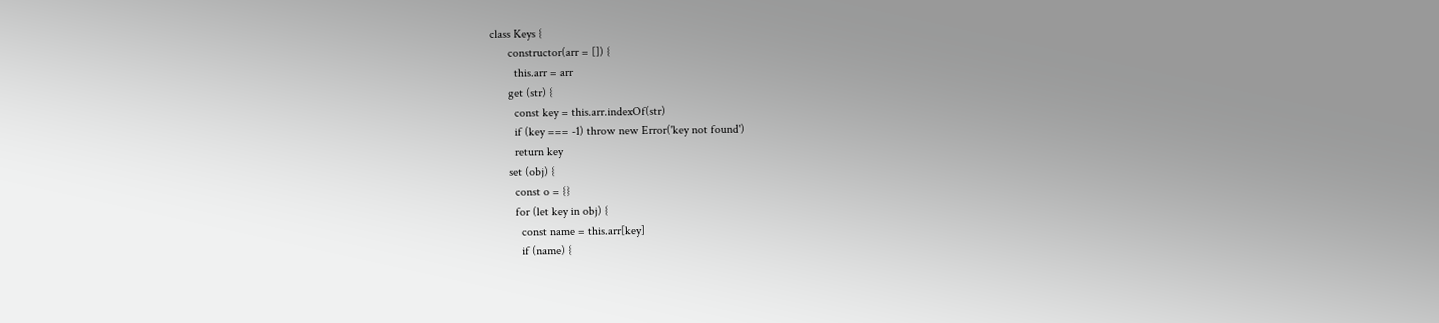class Keys {
      constructor(arr = []) {
        this.arr = arr
      get (str) {
        const key = this.arr.indexOf(str)
        if (key === -1) throw new Error('key not found')
        return key
      set (obj) {
        const o = {}
        for (let key in obj) {
          const name = this.arr[key]
          if (name) {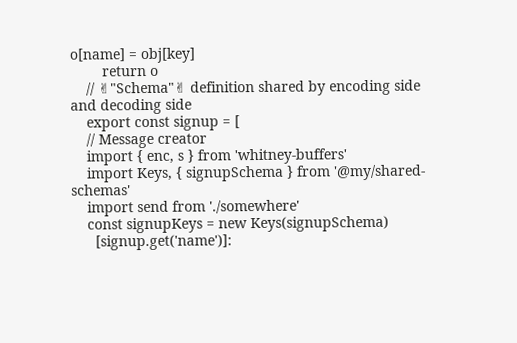o[name] = obj[key]
        return o
    // ✌"Schema"✌ definition shared by encoding side and decoding side
    export const signup = [
    // Message creator
    import { enc, s } from 'whitney-buffers'
    import Keys, { signupSchema } from '@my/shared-schemas'
    import send from './somewhere'
    const signupKeys = new Keys(signupSchema)
      [signup.get('name')]: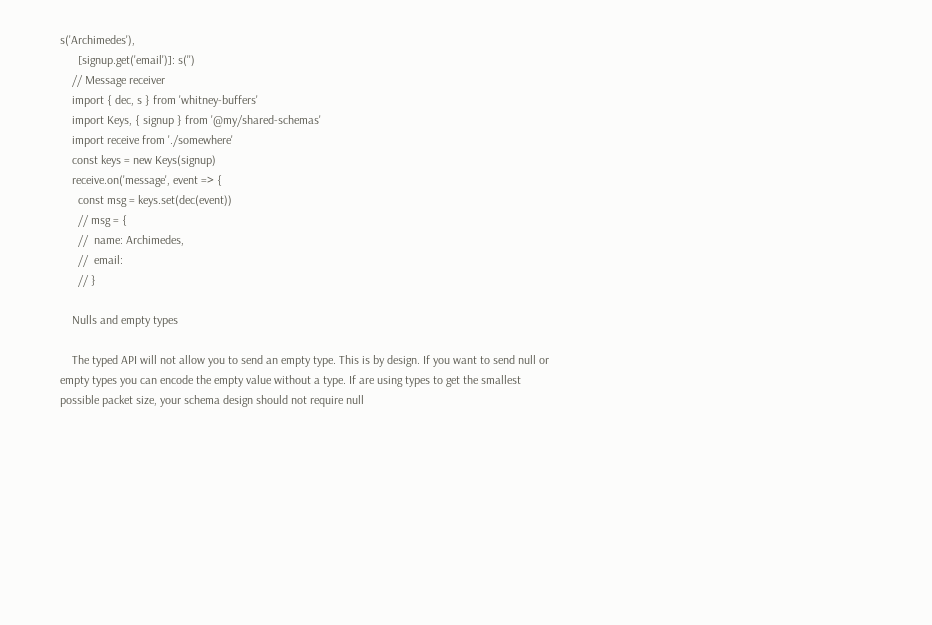s('Archimedes'),
      [signup.get('email')]: s('')
    // Message receiver
    import { dec, s } from 'whitney-buffers'
    import Keys, { signup } from '@my/shared-schemas'
    import receive from './somewhere'
    const keys = new Keys(signup)
    receive.on('message', event => {
      const msg = keys.set(dec(event))
      // msg = {
      //  name: Archimedes,
      //  email:
      // }

    Nulls and empty types

    The typed API will not allow you to send an empty type. This is by design. If you want to send null or empty types you can encode the empty value without a type. If are using types to get the smallest possible packet size, your schema design should not require null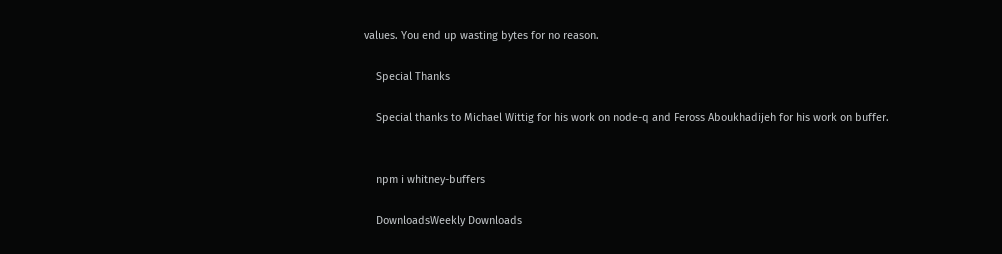values. You end up wasting bytes for no reason.

    Special Thanks

    Special thanks to Michael Wittig for his work on node-q and Feross Aboukhadijeh for his work on buffer.


    npm i whitney-buffers

    DownloadsWeekly Downloads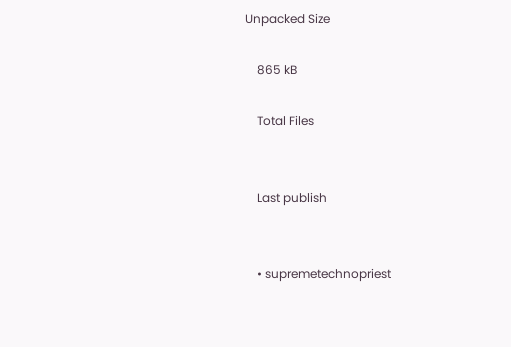Unpacked Size

    865 kB

    Total Files


    Last publish


    • supremetechnopriest